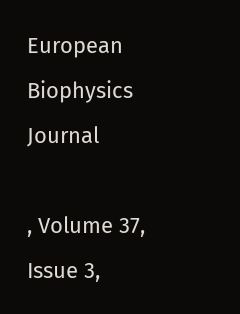European Biophysics Journal

, Volume 37, Issue 3,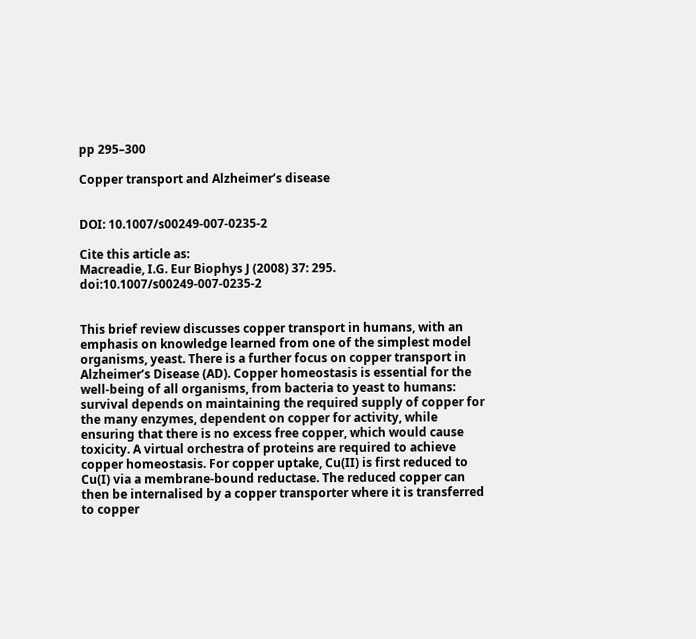pp 295–300

Copper transport and Alzheimer’s disease


DOI: 10.1007/s00249-007-0235-2

Cite this article as:
Macreadie, I.G. Eur Biophys J (2008) 37: 295. doi:10.1007/s00249-007-0235-2


This brief review discusses copper transport in humans, with an emphasis on knowledge learned from one of the simplest model organisms, yeast. There is a further focus on copper transport in Alzheimer’s Disease (AD). Copper homeostasis is essential for the well-being of all organisms, from bacteria to yeast to humans: survival depends on maintaining the required supply of copper for the many enzymes, dependent on copper for activity, while ensuring that there is no excess free copper, which would cause toxicity. A virtual orchestra of proteins are required to achieve copper homeostasis. For copper uptake, Cu(II) is first reduced to Cu(I) via a membrane-bound reductase. The reduced copper can then be internalised by a copper transporter where it is transferred to copper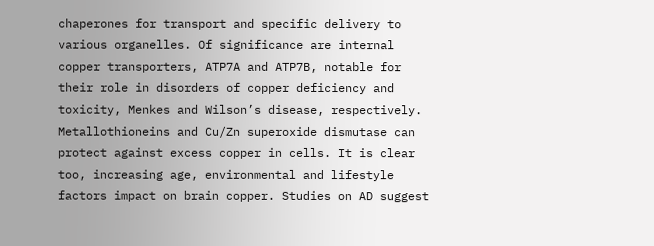chaperones for transport and specific delivery to various organelles. Of significance are internal copper transporters, ATP7A and ATP7B, notable for their role in disorders of copper deficiency and toxicity, Menkes and Wilson’s disease, respectively. Metallothioneins and Cu/Zn superoxide dismutase can protect against excess copper in cells. It is clear too, increasing age, environmental and lifestyle factors impact on brain copper. Studies on AD suggest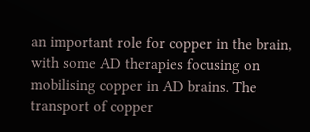an important role for copper in the brain, with some AD therapies focusing on mobilising copper in AD brains. The transport of copper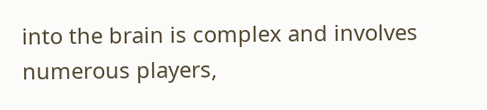into the brain is complex and involves numerous players,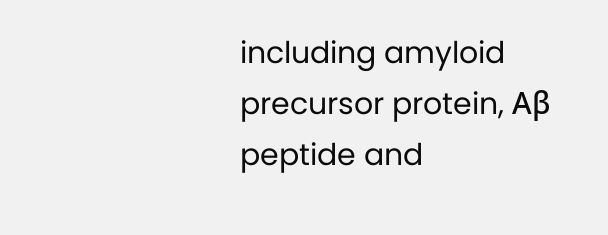including amyloid precursor protein, Aβ peptide and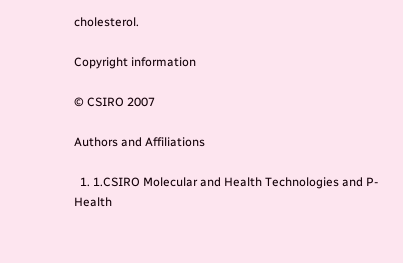cholesterol.

Copyright information

© CSIRO 2007

Authors and Affiliations

  1. 1.CSIRO Molecular and Health Technologies and P-Health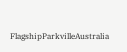FlagshipParkvilleAustralia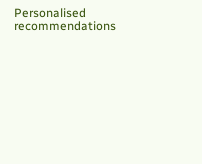Personalised recommendations